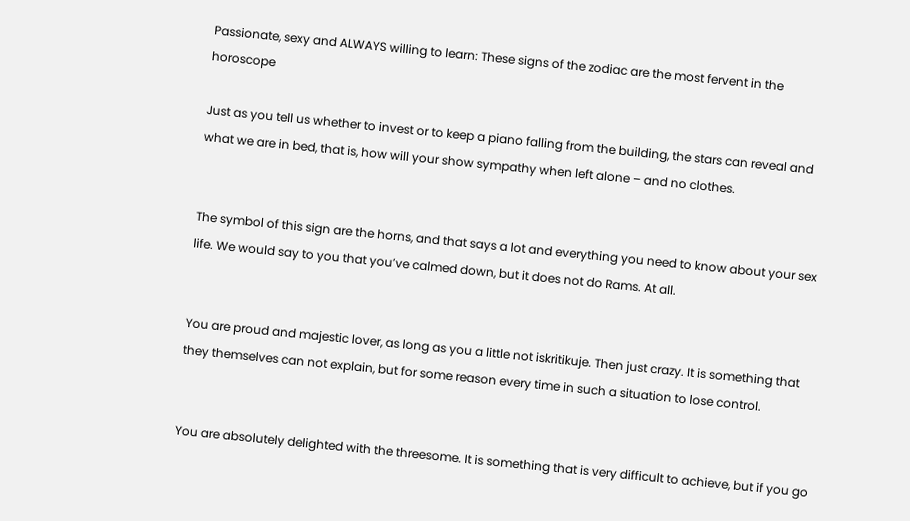Passionate, sexy and ALWAYS willing to learn: These signs of the zodiac are the most fervent in the horoscope

Just as you tell us whether to invest or to keep a piano falling from the building, the stars can reveal and what we are in bed, that is, how will your show sympathy when left alone – and no clothes.


The symbol of this sign are the horns, and that says a lot and everything you need to know about your sex life. We would say to you that you’ve calmed down, but it does not do Rams. At all.


You are proud and majestic lover, as long as you a little not iskritikuje. Then just crazy. It is something that they themselves can not explain, but for some reason every time in such a situation to lose control.


You are absolutely delighted with the threesome. It is something that is very difficult to achieve, but if you go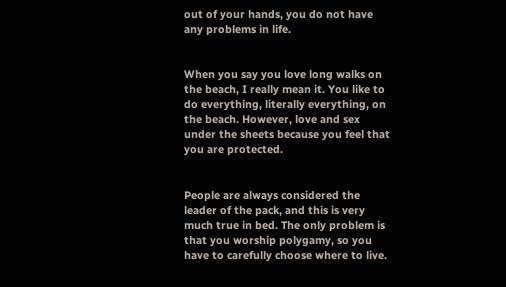out of your hands, you do not have any problems in life.


When you say you love long walks on the beach, I really mean it. You like to do everything, literally everything, on the beach. However, love and sex under the sheets because you feel that you are protected.


People are always considered the leader of the pack, and this is very much true in bed. The only problem is that you worship polygamy, so you have to carefully choose where to live.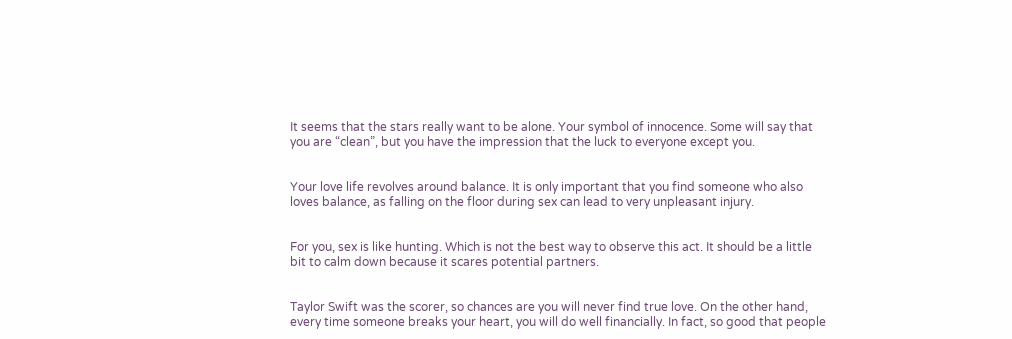It seems that the stars really want to be alone. Your symbol of innocence. Some will say that you are “clean”, but you have the impression that the luck to everyone except you.


Your love life revolves around balance. It is only important that you find someone who also loves balance, as falling on the floor during sex can lead to very unpleasant injury.


For you, sex is like hunting. Which is not the best way to observe this act. It should be a little bit to calm down because it scares potential partners.


Taylor Swift was the scorer, so chances are you will never find true love. On the other hand, every time someone breaks your heart, you will do well financially. In fact, so good that people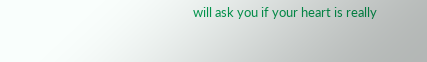will ask you if your heart is really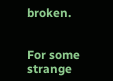broken.


For some strange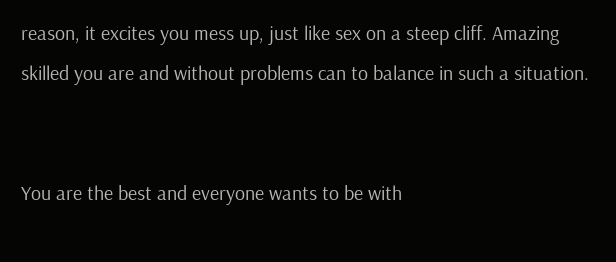reason, it excites you mess up, just like sex on a steep cliff. Amazing skilled you are and without problems can to balance in such a situation.


You are the best and everyone wants to be with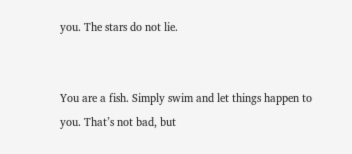you. The stars do not lie.


You are a fish. Simply swim and let things happen to you. That’s not bad, but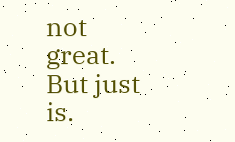not great. But just is.